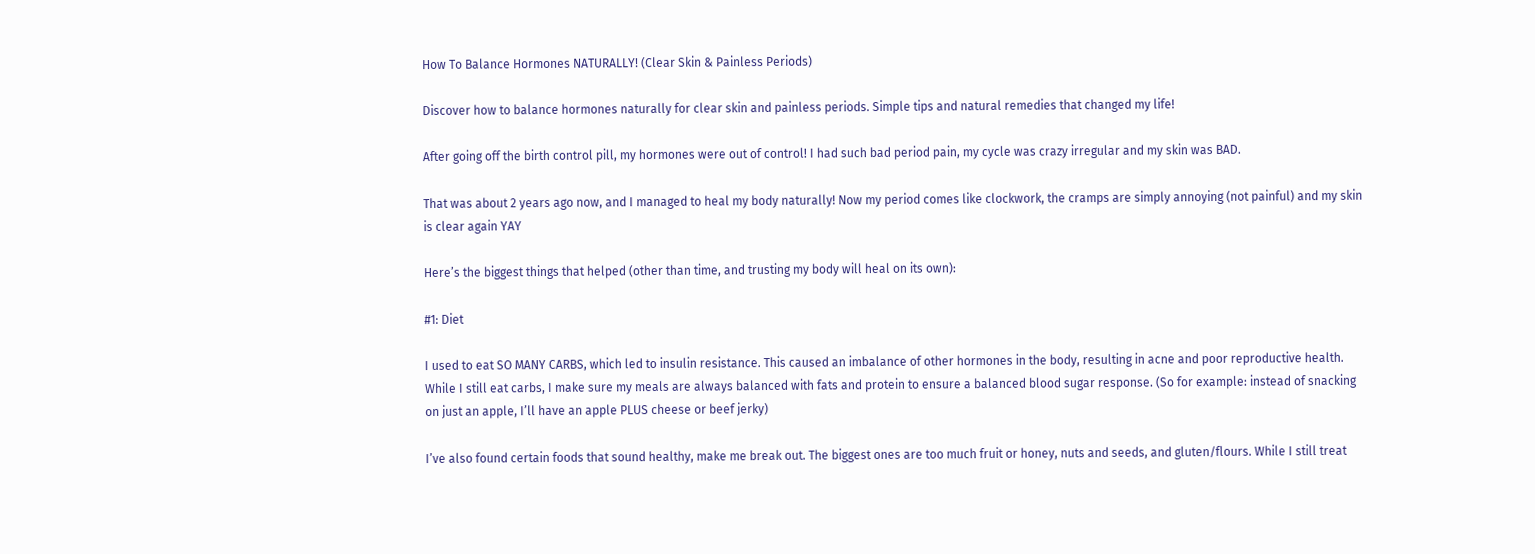How To Balance Hormones NATURALLY! (Clear Skin & Painless Periods)

Discover how to balance hormones naturally for clear skin and painless periods. Simple tips and natural remedies that changed my life!

After going off the birth control pill, my hormones were out of control! I had such bad period pain, my cycle was crazy irregular and my skin was BAD.

That was about 2 years ago now, and I managed to heal my body naturally! Now my period comes like clockwork, the cramps are simply annoying (not painful) and my skin is clear again YAY

Here’s the biggest things that helped (other than time, and trusting my body will heal on its own):

#1: Diet

I used to eat SO MANY CARBS, which led to insulin resistance. This caused an imbalance of other hormones in the body, resulting in acne and poor reproductive health. While I still eat carbs, I make sure my meals are always balanced with fats and protein to ensure a balanced blood sugar response. (So for example: instead of snacking on just an apple, I’ll have an apple PLUS cheese or beef jerky)

I’ve also found certain foods that sound healthy, make me break out. The biggest ones are too much fruit or honey, nuts and seeds, and gluten/flours. While I still treat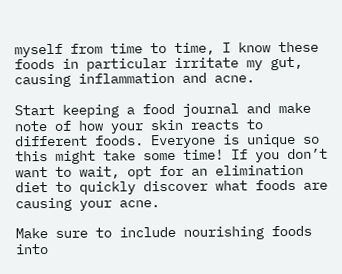myself from time to time, I know these foods in particular irritate my gut, causing inflammation and acne.

Start keeping a food journal and make note of how your skin reacts to different foods. Everyone is unique so this might take some time! If you don’t want to wait, opt for an elimination diet to quickly discover what foods are causing your acne.

Make sure to include nourishing foods into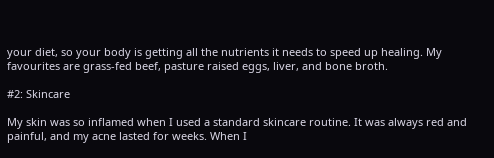your diet, so your body is getting all the nutrients it needs to speed up healing. My favourites are grass-fed beef, pasture raised eggs, liver, and bone broth.

#2: Skincare

My skin was so inflamed when I used a standard skincare routine. It was always red and painful, and my acne lasted for weeks. When I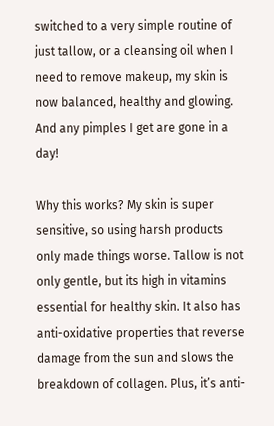switched to a very simple routine of just tallow, or a cleansing oil when I need to remove makeup, my skin is now balanced, healthy and glowing. And any pimples I get are gone in a day!

Why this works? My skin is super sensitive, so using harsh products only made things worse. Tallow is not only gentle, but its high in vitamins essential for healthy skin. It also has anti-oxidative properties that reverse damage from the sun and slows the breakdown of collagen. Plus, it’s anti-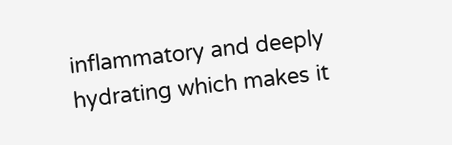inflammatory and deeply hydrating which makes it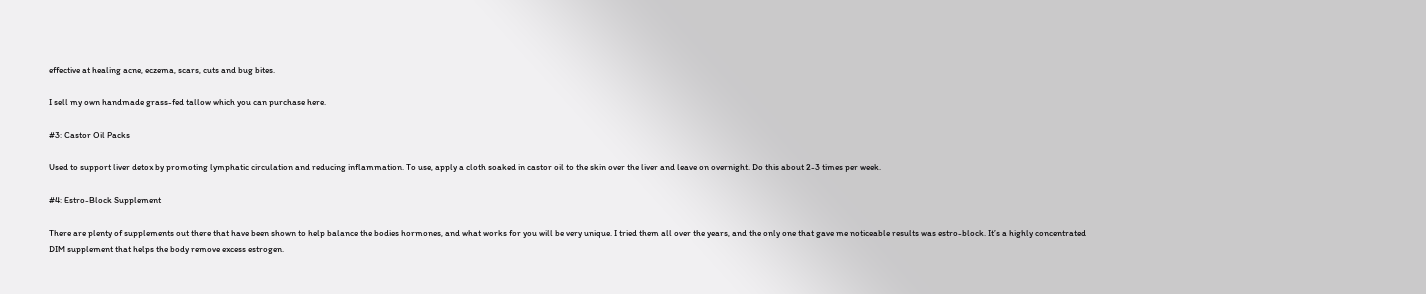effective at healing acne, eczema, scars, cuts and bug bites.

I sell my own handmade grass-fed tallow which you can purchase here.

#3: Castor Oil Packs

Used to support liver detox by promoting lymphatic circulation and reducing inflammation. To use, apply a cloth soaked in castor oil to the skin over the liver and leave on overnight. Do this about 2-3 times per week.

#4: Estro-Block Supplement

There are plenty of supplements out there that have been shown to help balance the bodies hormones, and what works for you will be very unique. I tried them all over the years, and the only one that gave me noticeable results was estro-block. It’s a highly concentrated DIM supplement that helps the body remove excess estrogen.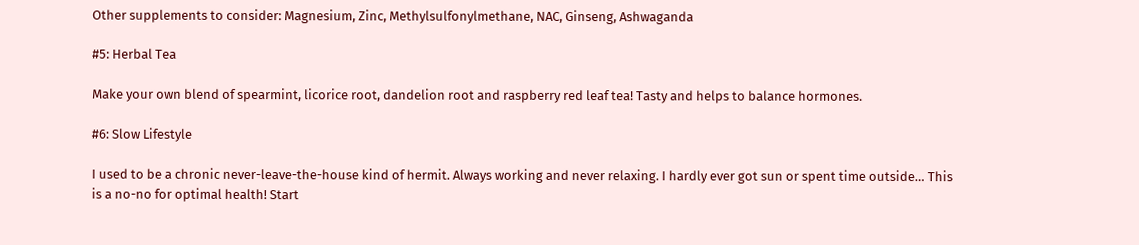Other supplements to consider: Magnesium, Zinc, Methylsulfonylmethane, NAC, Ginseng, Ashwaganda

#5: Herbal Tea

Make your own blend of spearmint, licorice root, dandelion root and raspberry red leaf tea! Tasty and helps to balance hormones.

#6: Slow Lifestyle

I used to be a chronic never-leave-the-house kind of hermit. Always working and never relaxing. I hardly ever got sun or spent time outside… This is a no-no for optimal health! Start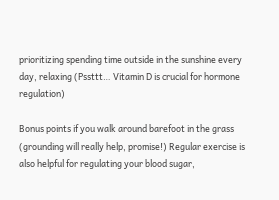prioritizing spending time outside in the sunshine every day, relaxing (Pssttt… Vitamin D is crucial for hormone regulation)

Bonus points if you walk around barefoot in the grass (grounding will really help, promise!) Regular exercise is also helpful for regulating your blood sugar,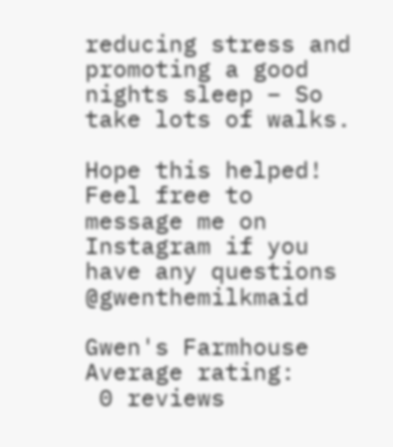reducing stress and promoting a good nights sleep – So take lots of walks.

Hope this helped! Feel free to message me on Instagram if you have any questions @gwenthemilkmaid

Gwen's Farmhouse
Average rating:
 0 reviews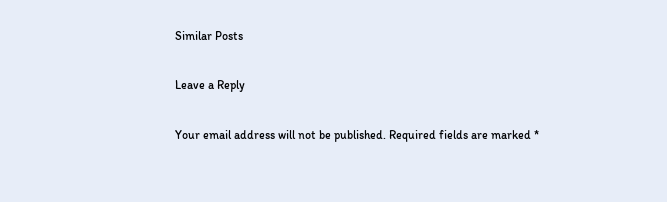Similar Posts

Leave a Reply

Your email address will not be published. Required fields are marked *